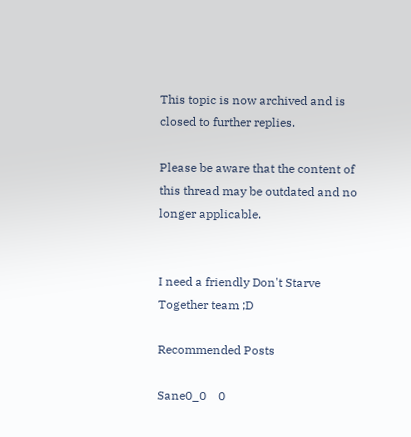This topic is now archived and is closed to further replies.

Please be aware that the content of this thread may be outdated and no longer applicable.


I need a friendly Don't Starve Together team ;D

Recommended Posts

Sane0_0    0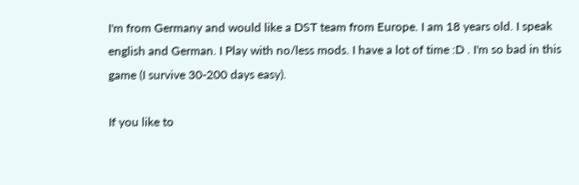I'm from Germany and would like a DST team from Europe. I am 18 years old. I speak english and German. I Play with no/less mods. I have a lot of time :D . I'm so bad in this game (I survive 30-200 days easy).

If you like to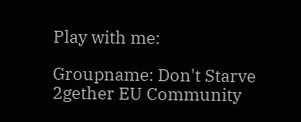Play with me:

Groupname: Don't Starve 2gether EU Community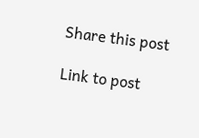Share this post

Link to post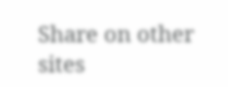Share on other sites